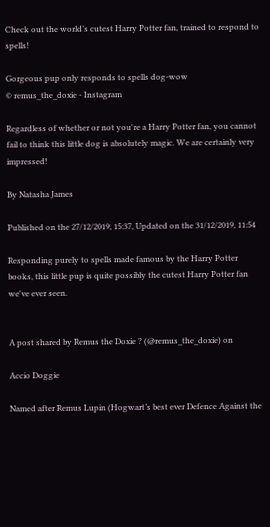Check out the world’s cutest Harry Potter fan, trained to respond to spells!

Gorgeous pup only responds to spells dog-wow
© remus_the_doxie - Instagram

Regardless of whether or not you're a Harry Potter fan, you cannot fail to think this little dog is absolutely magic. We are certainly very impressed!

By Natasha James

Published on the 27/12/2019, 15:37, Updated on the 31/12/2019, 11:54

Responding purely to spells made famous by the Harry Potter books, this little pup is quite possibly the cutest Harry Potter fan we've ever seen.


A post shared by Remus the Doxie ? (@remus_the_doxie) on

Accio Doggie

Named after Remus Lupin (Hogwart’s best ever Defence Against the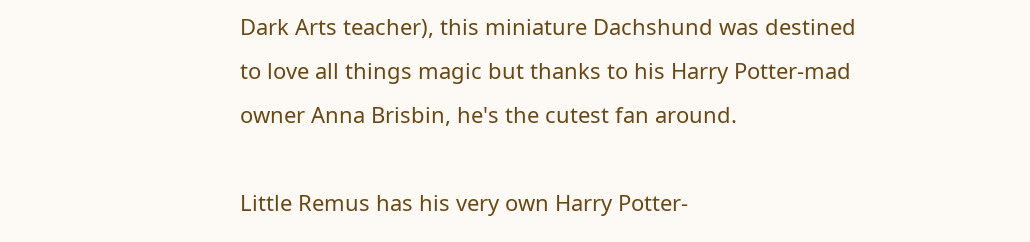Dark Arts teacher), this miniature Dachshund was destined to love all things magic but thanks to his Harry Potter-mad owner Anna Brisbin, he's the cutest fan around.

Little Remus has his very own Harry Potter-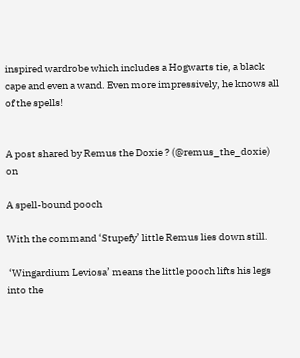inspired wardrobe which includes a Hogwarts tie, a black cape and even a wand. Even more impressively, he knows all of the spells!


A post shared by Remus the Doxie ? (@remus_the_doxie) on

A spell-bound pooch

With the command ‘Stupefy’ little Remus lies down still.

 ‘Wingardium Leviosa’ means the little pooch lifts his legs into the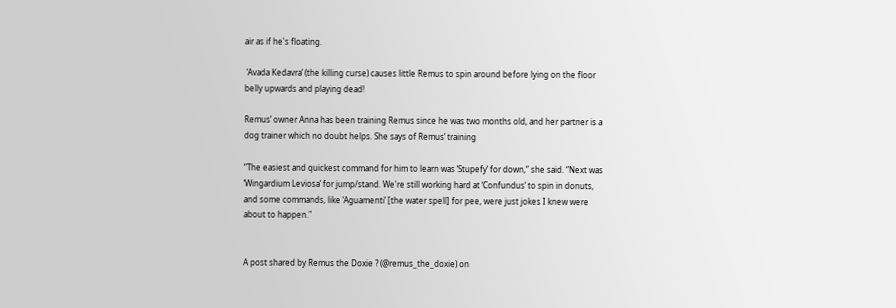air as if he's floating.

 ‘Avada Kedavra’ (the killing curse) causes little Remus to spin around before lying on the floor belly upwards and playing dead!

Remus’ owner Anna has been training Remus since he was two months old, and her partner is a dog trainer which no doubt helps. She says of Remus’ training

“The easiest and quickest command for him to learn was ‘Stupefy’ for down,” she said. “Next was ‘Wingardium Leviosa’ for jump/stand. We're still working hard at ‘Confundus’ to spin in donuts, and some commands, like ‘Aguamenti’ [the water spell] for pee, were just jokes I knew were about to happen."


A post shared by Remus the Doxie ? (@remus_the_doxie) on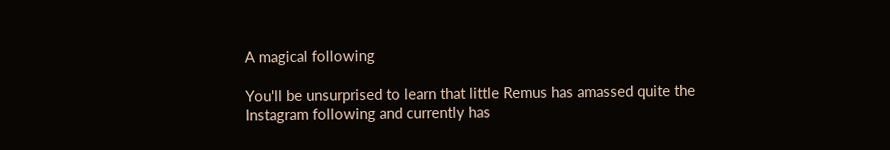A magical following

You'll be unsurprised to learn that little Remus has amassed quite the Instagram following and currently has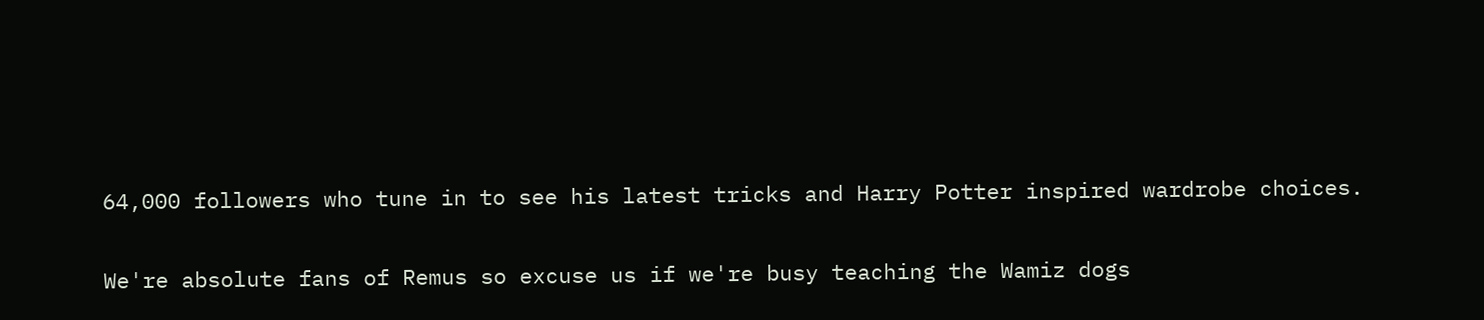64,000 followers who tune in to see his latest tricks and Harry Potter inspired wardrobe choices.

We're absolute fans of Remus so excuse us if we're busy teaching the Wamiz dogs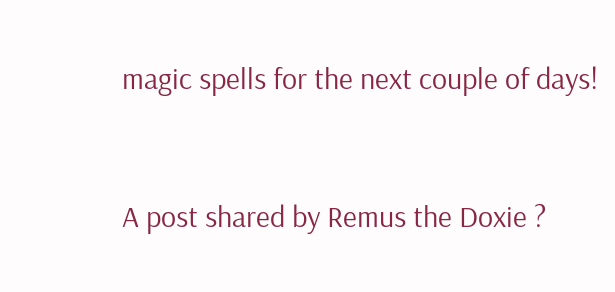magic spells for the next couple of days!


A post shared by Remus the Doxie ?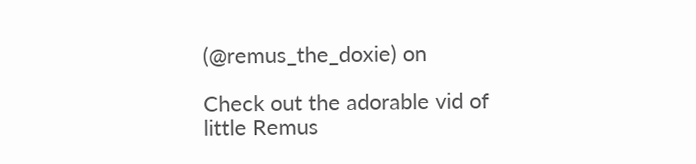(@remus_the_doxie) on

Check out the adorable vid of little Remus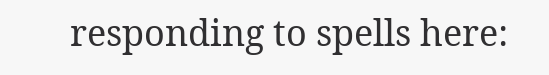responding to spells here: